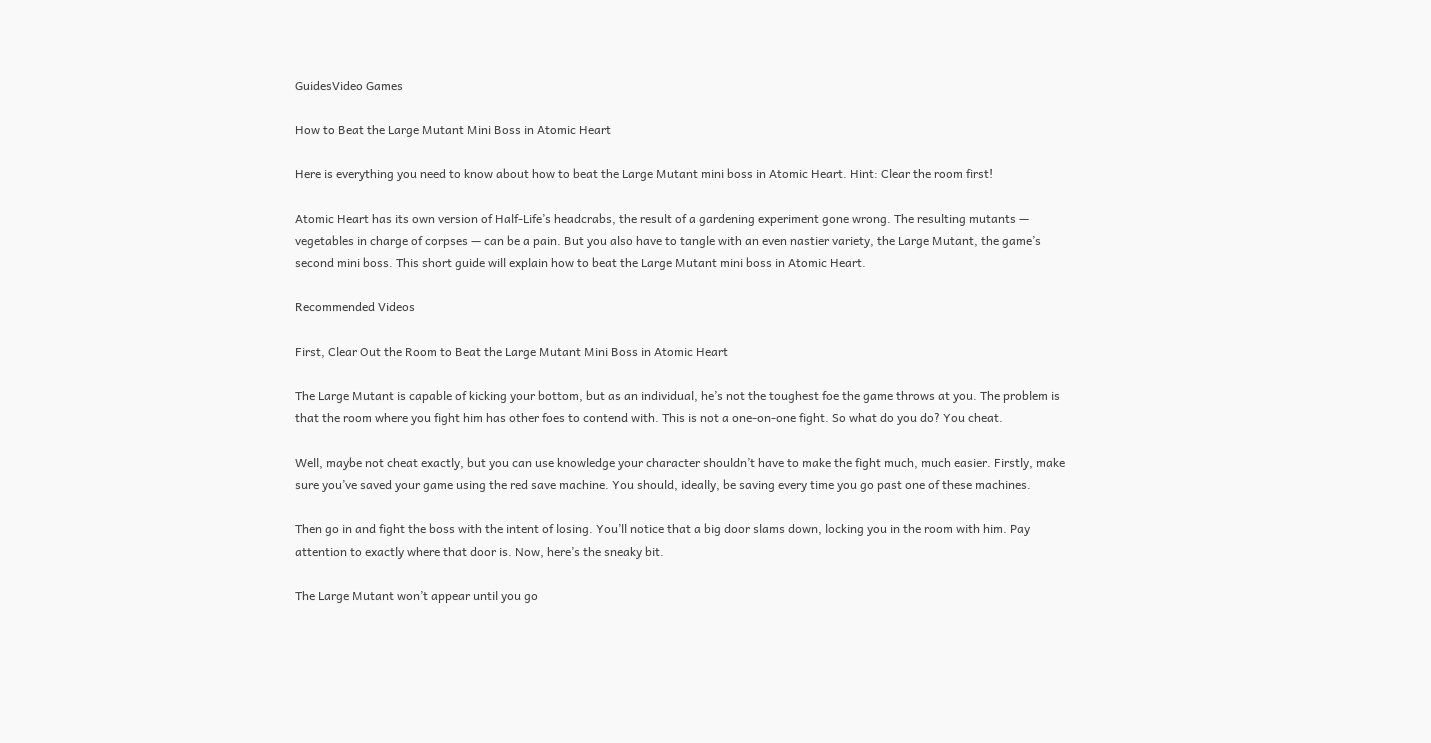GuidesVideo Games

How to Beat the Large Mutant Mini Boss in Atomic Heart

Here is everything you need to know about how to beat the Large Mutant mini boss in Atomic Heart. Hint: Clear the room first!

Atomic Heart has its own version of Half-Life’s headcrabs, the result of a gardening experiment gone wrong. The resulting mutants — vegetables in charge of corpses — can be a pain. But you also have to tangle with an even nastier variety, the Large Mutant, the game’s second mini boss. This short guide will explain how to beat the Large Mutant mini boss in Atomic Heart.

Recommended Videos

First, Clear Out the Room to Beat the Large Mutant Mini Boss in Atomic Heart

The Large Mutant is capable of kicking your bottom, but as an individual, he’s not the toughest foe the game throws at you. The problem is that the room where you fight him has other foes to contend with. This is not a one-on-one fight. So what do you do? You cheat.

Well, maybe not cheat exactly, but you can use knowledge your character shouldn’t have to make the fight much, much easier. Firstly, make sure you’ve saved your game using the red save machine. You should, ideally, be saving every time you go past one of these machines.

Then go in and fight the boss with the intent of losing. You’ll notice that a big door slams down, locking you in the room with him. Pay attention to exactly where that door is. Now, here’s the sneaky bit.

The Large Mutant won’t appear until you go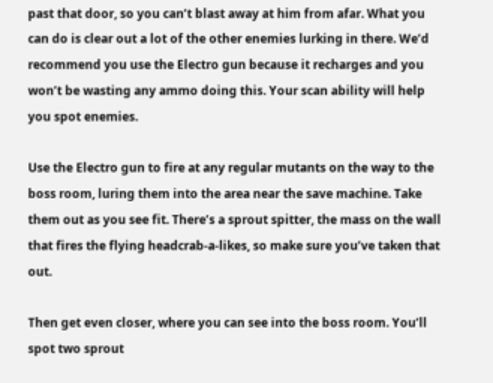past that door, so you can’t blast away at him from afar. What you can do is clear out a lot of the other enemies lurking in there. We’d recommend you use the Electro gun because it recharges and you won’t be wasting any ammo doing this. Your scan ability will help you spot enemies.

Use the Electro gun to fire at any regular mutants on the way to the boss room, luring them into the area near the save machine. Take them out as you see fit. There’s a sprout spitter, the mass on the wall that fires the flying headcrab-a-likes, so make sure you’ve taken that out.

Then get even closer, where you can see into the boss room. You’ll spot two sprout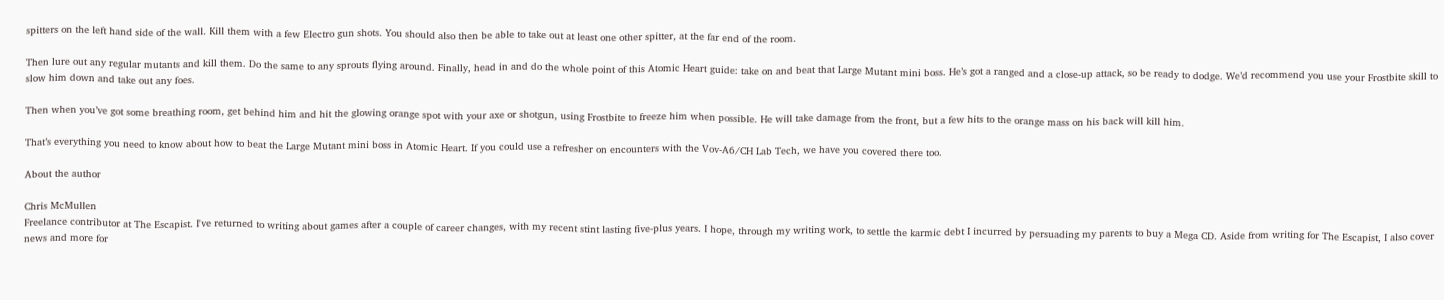spitters on the left hand side of the wall. Kill them with a few Electro gun shots. You should also then be able to take out at least one other spitter, at the far end of the room.

Then lure out any regular mutants and kill them. Do the same to any sprouts flying around. Finally, head in and do the whole point of this Atomic Heart guide: take on and beat that Large Mutant mini boss. He’s got a ranged and a close-up attack, so be ready to dodge. We’d recommend you use your Frostbite skill to slow him down and take out any foes.

Then when you’ve got some breathing room, get behind him and hit the glowing orange spot with your axe or shotgun, using Frostbite to freeze him when possible. He will take damage from the front, but a few hits to the orange mass on his back will kill him.

That’s everything you need to know about how to beat the Large Mutant mini boss in Atomic Heart. If you could use a refresher on encounters with the Vov-A6/CH Lab Tech, we have you covered there too.

About the author

Chris McMullen
Freelance contributor at The Escapist. I've returned to writing about games after a couple of career changes, with my recent stint lasting five-plus years. I hope, through my writing work, to settle the karmic debt I incurred by persuading my parents to buy a Mega CD. Aside from writing for The Escapist, I also cover news and more for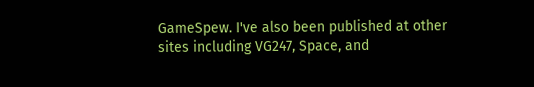GameSpew. I've also been published at other sites including VG247, Space, and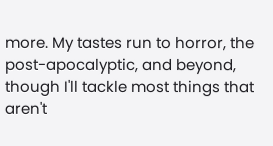more. My tastes run to horror, the post-apocalyptic, and beyond, though I'll tackle most things that aren't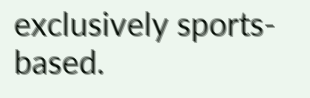exclusively sports-based.